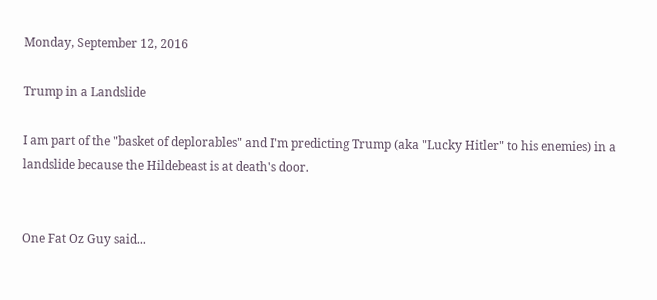Monday, September 12, 2016

Trump in a Landslide

I am part of the "basket of deplorables" and I'm predicting Trump (aka "Lucky Hitler" to his enemies) in a landslide because the Hildebeast is at death's door.


One Fat Oz Guy said...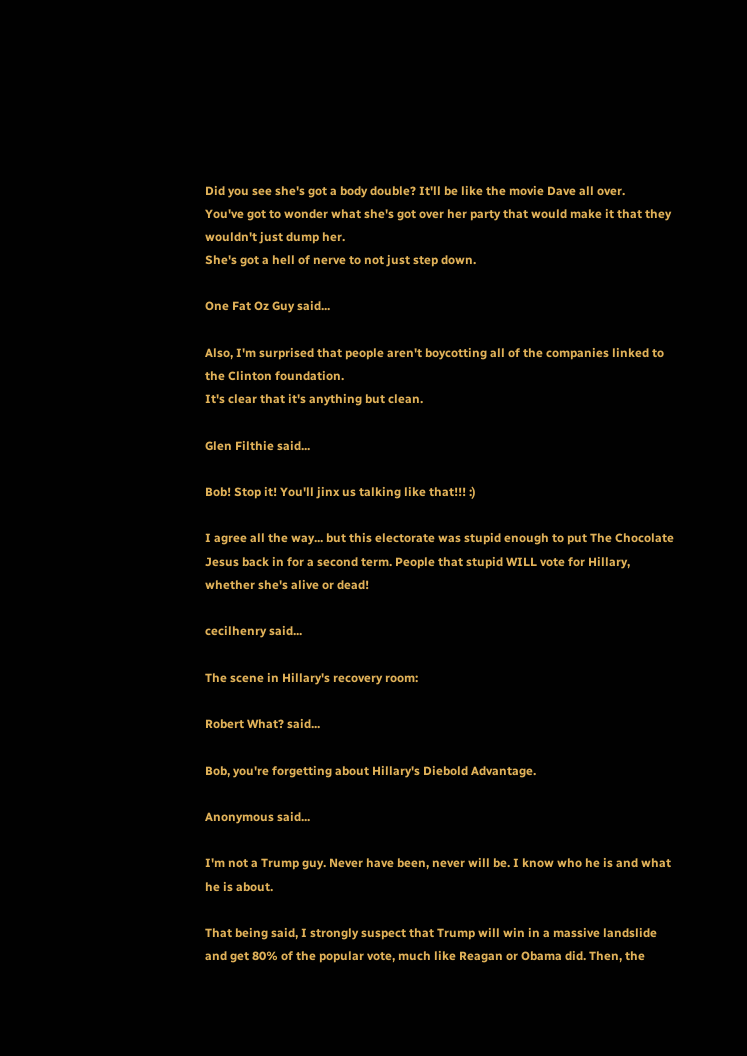Did you see she's got a body double? It'll be like the movie Dave all over.
You've got to wonder what she's got over her party that would make it that they wouldn't just dump her.
She's got a hell of nerve to not just step down.

One Fat Oz Guy said...

Also, I'm surprised that people aren't boycotting all of the companies linked to the Clinton foundation.
It's clear that it's anything but clean.

Glen Filthie said...

Bob! Stop it! You'll jinx us talking like that!!! :)

I agree all the way... but this electorate was stupid enough to put The Chocolate Jesus back in for a second term. People that stupid WILL vote for Hillary, whether she's alive or dead!

cecilhenry said...

The scene in Hillary's recovery room:

Robert What? said...

Bob, you're forgetting about Hillary's Diebold Advantage.

Anonymous said...

I'm not a Trump guy. Never have been, never will be. I know who he is and what he is about.

That being said, I strongly suspect that Trump will win in a massive landslide and get 80% of the popular vote, much like Reagan or Obama did. Then, the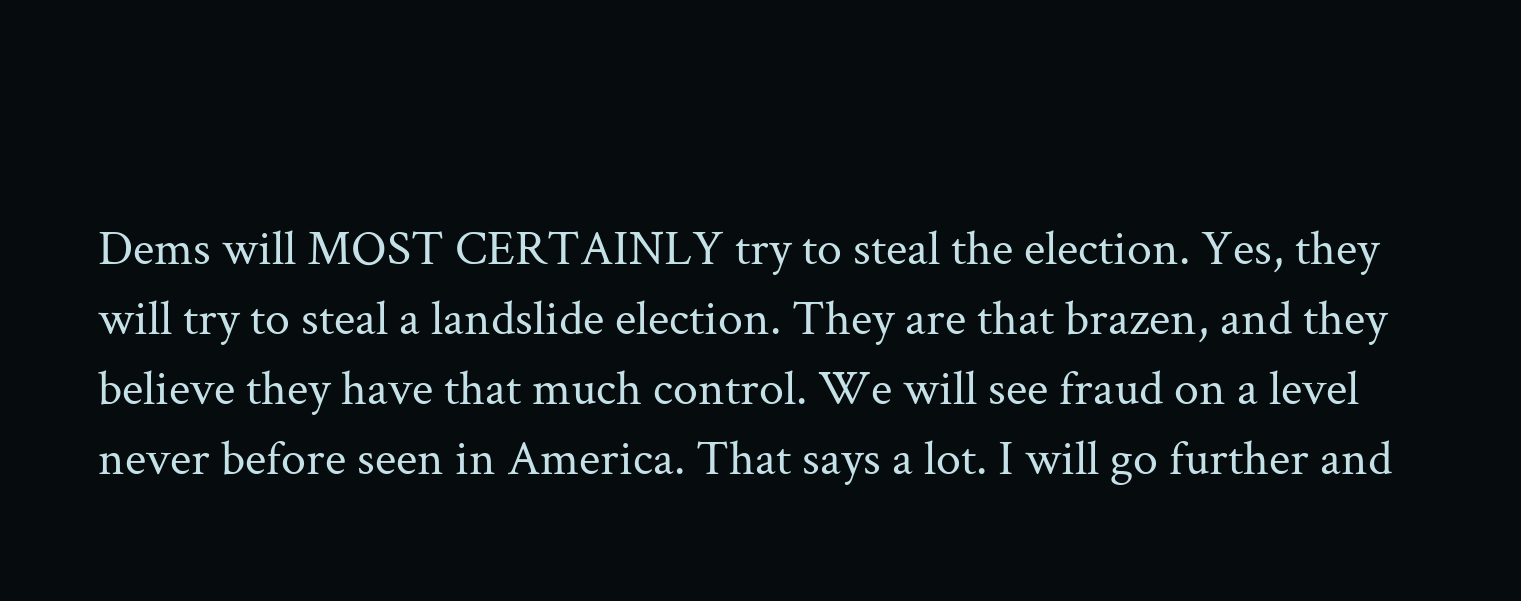Dems will MOST CERTAINLY try to steal the election. Yes, they will try to steal a landslide election. They are that brazen, and they believe they have that much control. We will see fraud on a level never before seen in America. That says a lot. I will go further and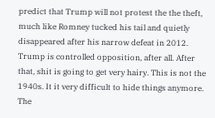predict that Trump will not protest the the theft, much like Romney tucked his tail and quietly disappeared after his narrow defeat in 2012. Trump is controlled opposition, after all. After that, shit is going to get very hairy. This is not the 1940s. It it very difficult to hide things anymore. The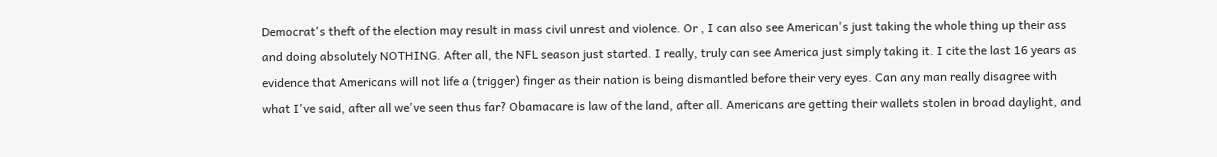Democrat's theft of the election may result in mass civil unrest and violence. Or , I can also see American's just taking the whole thing up their ass and doing absolutely NOTHING. After all, the NFL season just started. I really, truly can see America just simply taking it. I cite the last 16 years as evidence that Americans will not life a (trigger) finger as their nation is being dismantled before their very eyes. Can any man really disagree with what I've said, after all we've seen thus far? Obamacare is law of the land, after all. Americans are getting their wallets stolen in broad daylight, and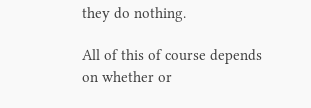they do nothing.

All of this of course depends on whether or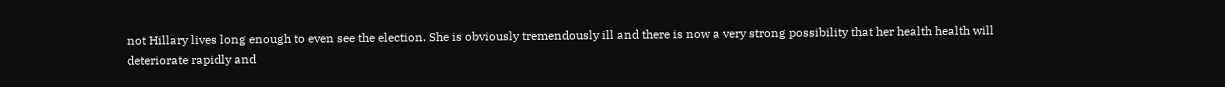not Hillary lives long enough to even see the election. She is obviously tremendously ill and there is now a very strong possibility that her health health will deteriorate rapidly and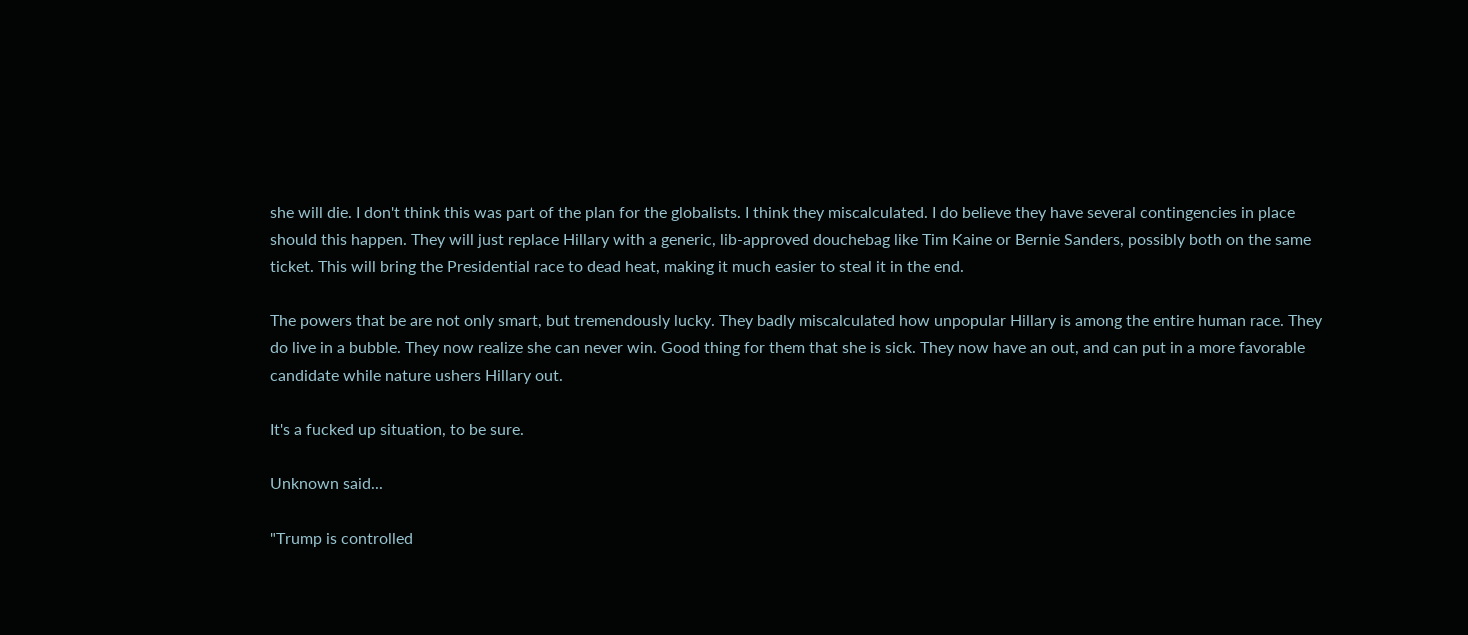she will die. I don't think this was part of the plan for the globalists. I think they miscalculated. I do believe they have several contingencies in place should this happen. They will just replace Hillary with a generic, lib-approved douchebag like Tim Kaine or Bernie Sanders, possibly both on the same ticket. This will bring the Presidential race to dead heat, making it much easier to steal it in the end.

The powers that be are not only smart, but tremendously lucky. They badly miscalculated how unpopular Hillary is among the entire human race. They do live in a bubble. They now realize she can never win. Good thing for them that she is sick. They now have an out, and can put in a more favorable candidate while nature ushers Hillary out.

It's a fucked up situation, to be sure.

Unknown said...

"Trump is controlled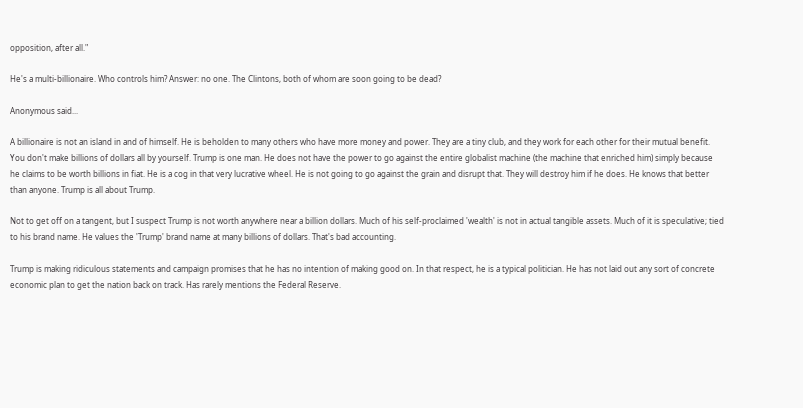opposition, after all."

He's a multi-billionaire. Who controls him? Answer: no one. The Clintons, both of whom are soon going to be dead?

Anonymous said...

A billionaire is not an island in and of himself. He is beholden to many others who have more money and power. They are a tiny club, and they work for each other for their mutual benefit. You don't make billions of dollars all by yourself. Trump is one man. He does not have the power to go against the entire globalist machine (the machine that enriched him) simply because he claims to be worth billions in fiat. He is a cog in that very lucrative wheel. He is not going to go against the grain and disrupt that. They will destroy him if he does. He knows that better than anyone. Trump is all about Trump.

Not to get off on a tangent, but I suspect Trump is not worth anywhere near a billion dollars. Much of his self-proclaimed 'wealth' is not in actual tangible assets. Much of it is speculative; tied to his brand name. He values the 'Trump' brand name at many billions of dollars. That's bad accounting.

Trump is making ridiculous statements and campaign promises that he has no intention of making good on. In that respect, he is a typical politician. He has not laid out any sort of concrete economic plan to get the nation back on track. Has rarely mentions the Federal Reserve.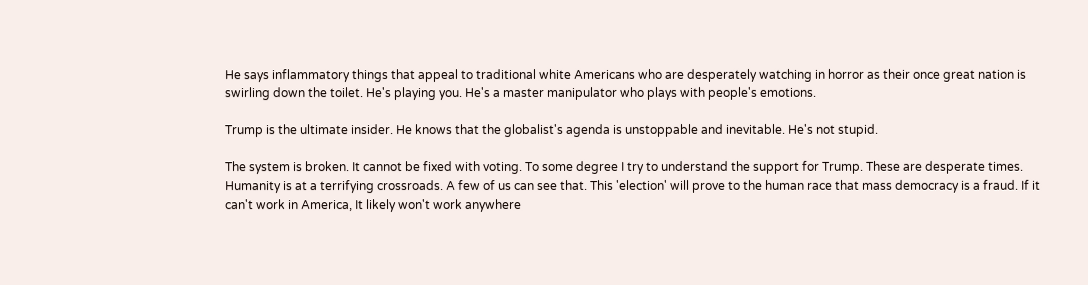He says inflammatory things that appeal to traditional white Americans who are desperately watching in horror as their once great nation is swirling down the toilet. He's playing you. He's a master manipulator who plays with people's emotions.

Trump is the ultimate insider. He knows that the globalist's agenda is unstoppable and inevitable. He's not stupid.

The system is broken. It cannot be fixed with voting. To some degree I try to understand the support for Trump. These are desperate times. Humanity is at a terrifying crossroads. A few of us can see that. This 'election' will prove to the human race that mass democracy is a fraud. If it can't work in America, It likely won't work anywhere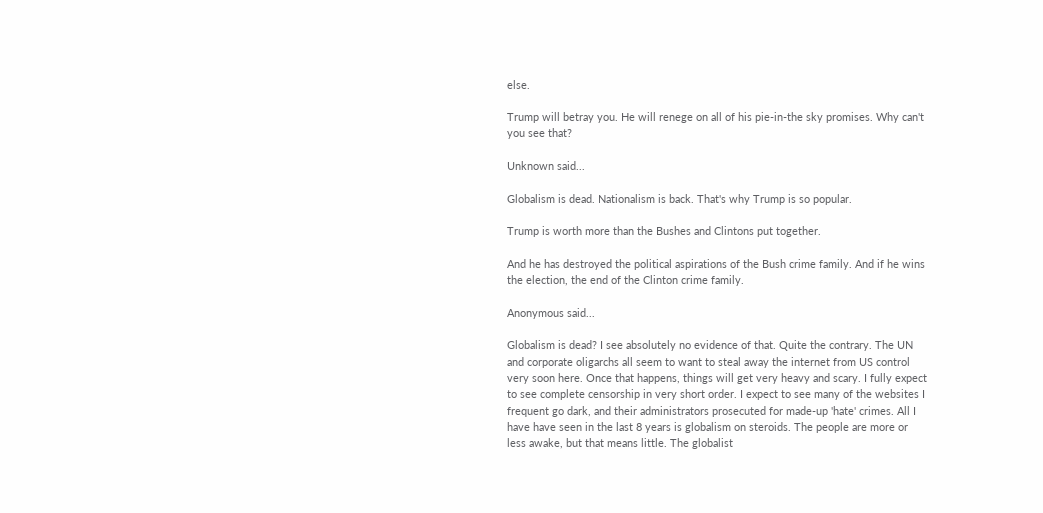else.

Trump will betray you. He will renege on all of his pie-in-the sky promises. Why can't you see that?

Unknown said...

Globalism is dead. Nationalism is back. That's why Trump is so popular.

Trump is worth more than the Bushes and Clintons put together.

And he has destroyed the political aspirations of the Bush crime family. And if he wins the election, the end of the Clinton crime family.

Anonymous said...

Globalism is dead? I see absolutely no evidence of that. Quite the contrary. The UN and corporate oligarchs all seem to want to steal away the internet from US control very soon here. Once that happens, things will get very heavy and scary. I fully expect to see complete censorship in very short order. I expect to see many of the websites I frequent go dark, and their administrators prosecuted for made-up 'hate' crimes. All I have have seen in the last 8 years is globalism on steroids. The people are more or less awake, but that means little. The globalist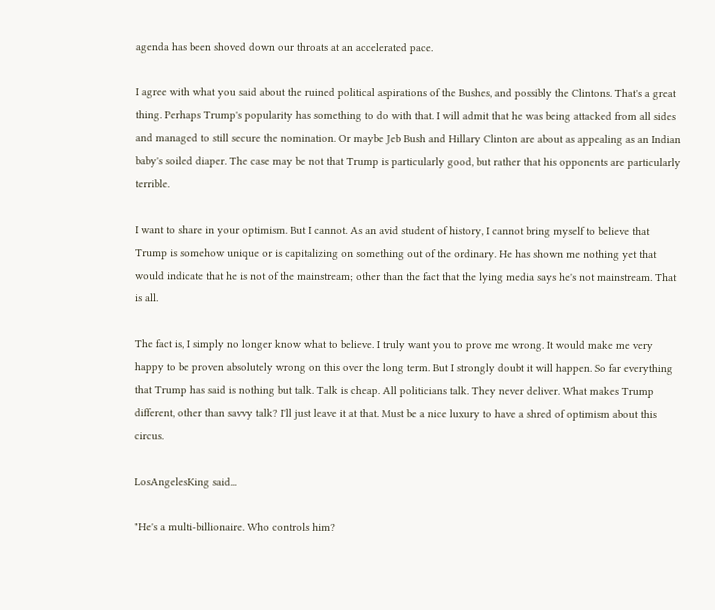agenda has been shoved down our throats at an accelerated pace.

I agree with what you said about the ruined political aspirations of the Bushes, and possibly the Clintons. That's a great thing. Perhaps Trump's popularity has something to do with that. I will admit that he was being attacked from all sides and managed to still secure the nomination. Or maybe Jeb Bush and Hillary Clinton are about as appealing as an Indian baby's soiled diaper. The case may be not that Trump is particularly good, but rather that his opponents are particularly terrible.

I want to share in your optimism. But I cannot. As an avid student of history, I cannot bring myself to believe that Trump is somehow unique or is capitalizing on something out of the ordinary. He has shown me nothing yet that would indicate that he is not of the mainstream; other than the fact that the lying media says he's not mainstream. That is all.

The fact is, I simply no longer know what to believe. I truly want you to prove me wrong. It would make me very happy to be proven absolutely wrong on this over the long term. But I strongly doubt it will happen. So far everything that Trump has said is nothing but talk. Talk is cheap. All politicians talk. They never deliver. What makes Trump different, other than savvy talk? I'll just leave it at that. Must be a nice luxury to have a shred of optimism about this circus.

LosAngelesKing said...

"He's a multi-billionaire. Who controls him?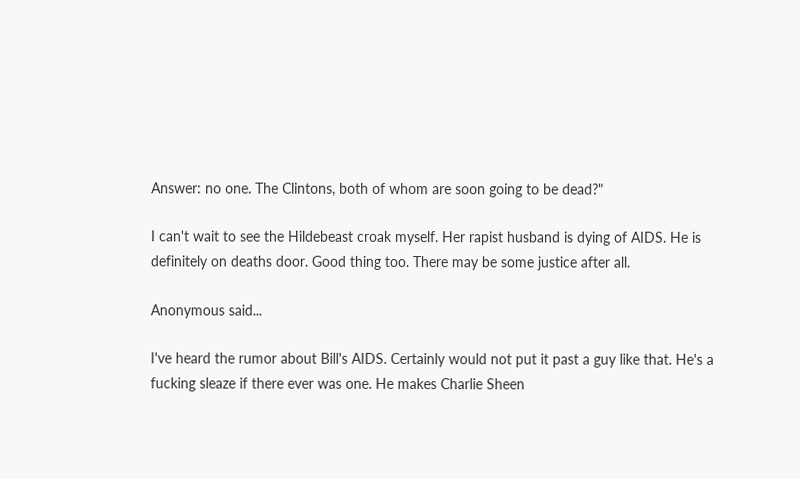Answer: no one. The Clintons, both of whom are soon going to be dead?"

I can't wait to see the Hildebeast croak myself. Her rapist husband is dying of AIDS. He is definitely on deaths door. Good thing too. There may be some justice after all.

Anonymous said...

I've heard the rumor about Bill's AIDS. Certainly would not put it past a guy like that. He's a fucking sleaze if there ever was one. He makes Charlie Sheen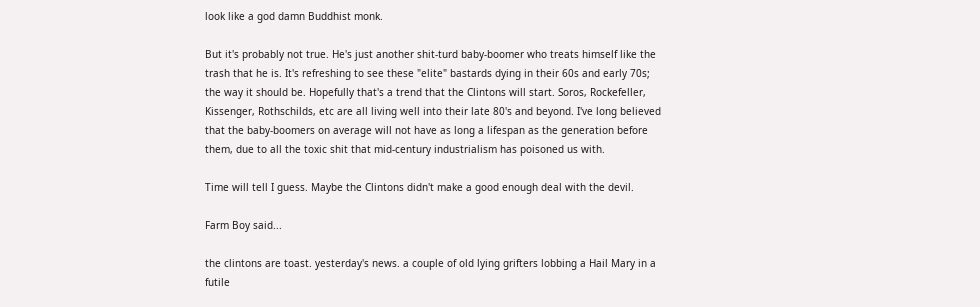look like a god damn Buddhist monk.

But it's probably not true. He's just another shit-turd baby-boomer who treats himself like the trash that he is. It's refreshing to see these "elite" bastards dying in their 60s and early 70s; the way it should be. Hopefully that's a trend that the Clintons will start. Soros, Rockefeller, Kissenger, Rothschilds, etc are all living well into their late 80's and beyond. I've long believed that the baby-boomers on average will not have as long a lifespan as the generation before them, due to all the toxic shit that mid-century industrialism has poisoned us with.

Time will tell I guess. Maybe the Clintons didn't make a good enough deal with the devil.

Farm Boy said...

the clintons are toast. yesterday's news. a couple of old lying grifters lobbing a Hail Mary in a futile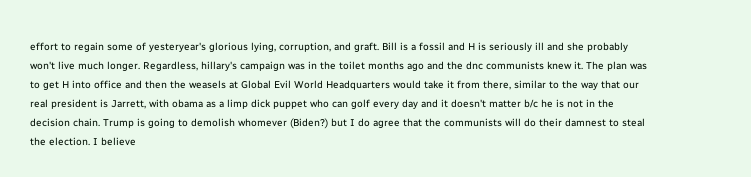effort to regain some of yesteryear's glorious lying, corruption, and graft. Bill is a fossil and H is seriously ill and she probably won't live much longer. Regardless, hillary's campaign was in the toilet months ago and the dnc communists knew it. The plan was to get H into office and then the weasels at Global Evil World Headquarters would take it from there, similar to the way that our real president is Jarrett, with obama as a limp dick puppet who can golf every day and it doesn't matter b/c he is not in the decision chain. Trump is going to demolish whomever (Biden?) but I do agree that the communists will do their damnest to steal the election. I believe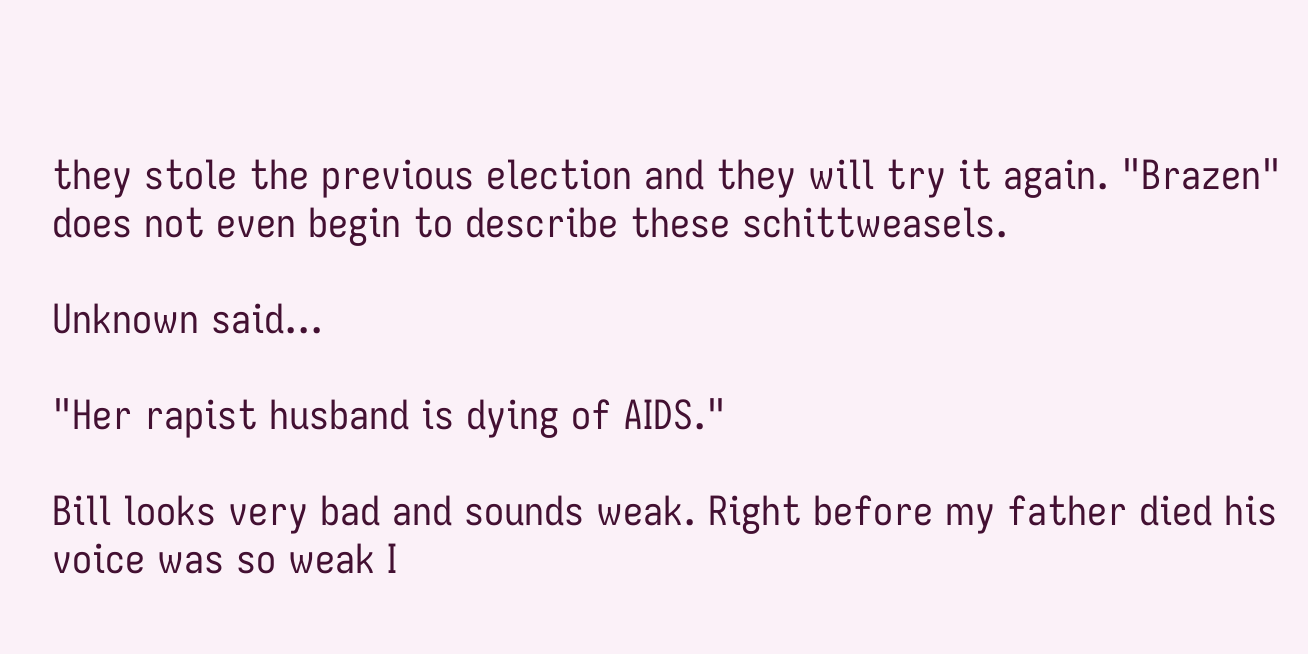they stole the previous election and they will try it again. "Brazen" does not even begin to describe these schittweasels.

Unknown said...

"Her rapist husband is dying of AIDS."

Bill looks very bad and sounds weak. Right before my father died his voice was so weak I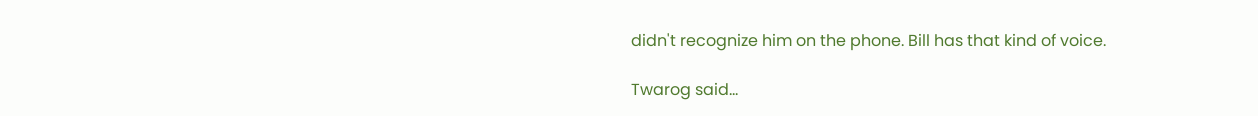didn't recognize him on the phone. Bill has that kind of voice.

Twarog said...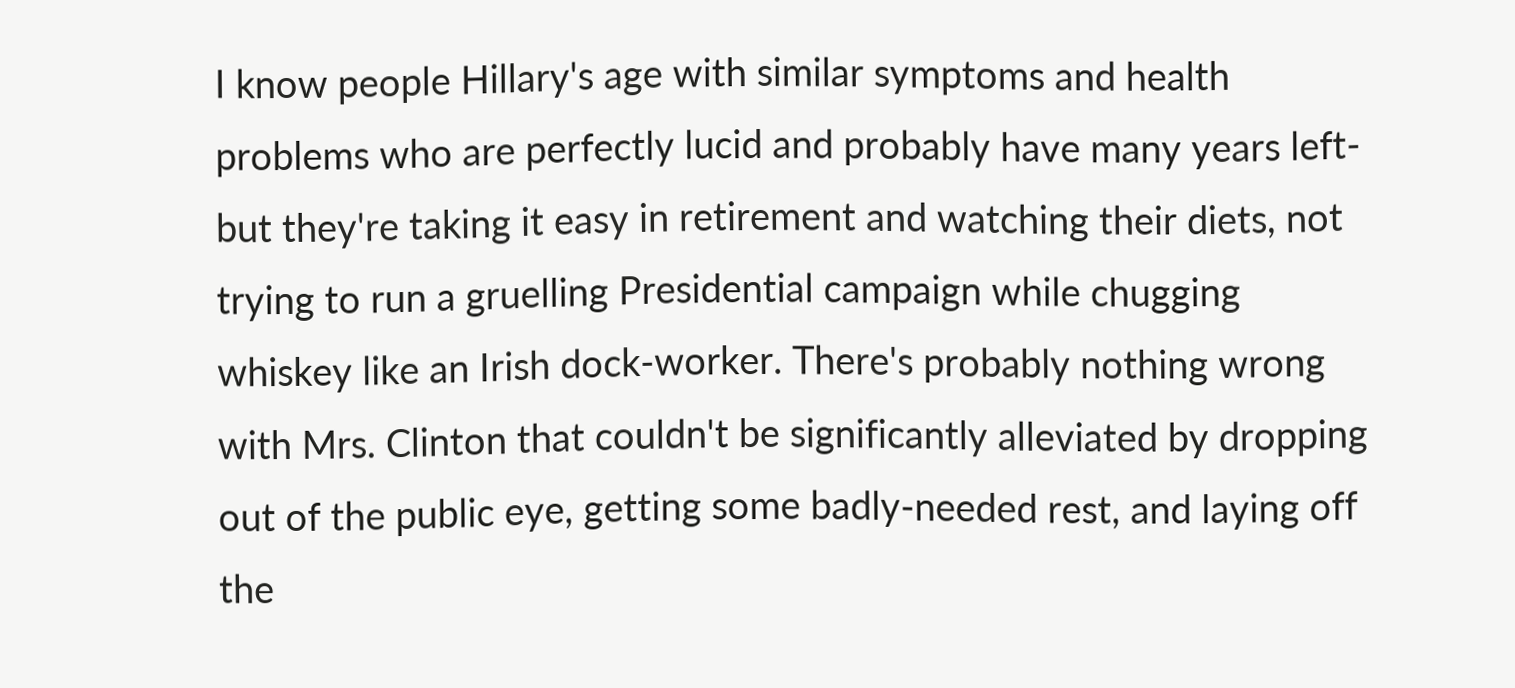I know people Hillary's age with similar symptoms and health problems who are perfectly lucid and probably have many years left- but they're taking it easy in retirement and watching their diets, not trying to run a gruelling Presidential campaign while chugging whiskey like an Irish dock-worker. There's probably nothing wrong with Mrs. Clinton that couldn't be significantly alleviated by dropping out of the public eye, getting some badly-needed rest, and laying off the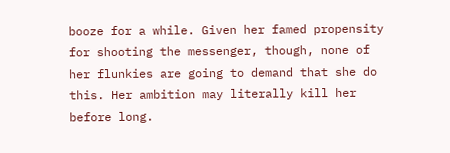booze for a while. Given her famed propensity for shooting the messenger, though, none of her flunkies are going to demand that she do this. Her ambition may literally kill her before long.